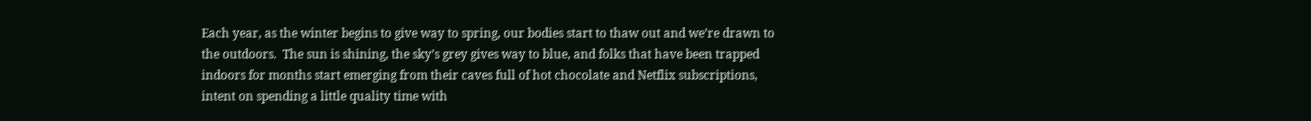Each year, as the winter begins to give way to spring, our bodies start to thaw out and we’re drawn to the outdoors.  The sun is shining, the sky’s grey gives way to blue, and folks that have been trapped indoors for months start emerging from their caves full of hot chocolate and Netflix subscriptions, intent on spending a little quality time with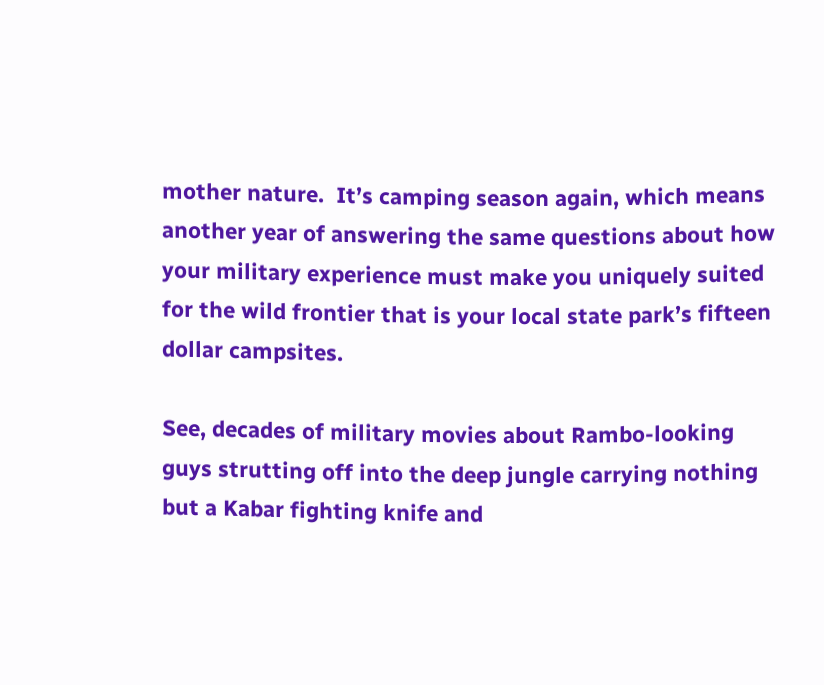mother nature.  It’s camping season again, which means another year of answering the same questions about how your military experience must make you uniquely suited for the wild frontier that is your local state park’s fifteen dollar campsites.

See, decades of military movies about Rambo-looking guys strutting off into the deep jungle carrying nothing but a Kabar fighting knife and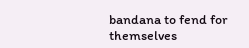bandana to fend for themselves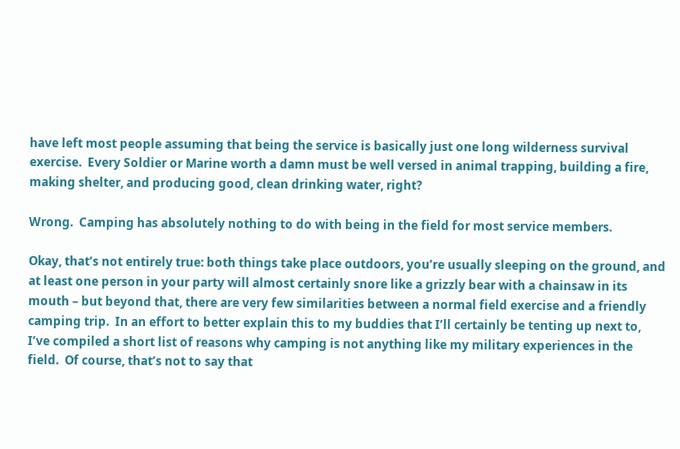have left most people assuming that being the service is basically just one long wilderness survival exercise.  Every Soldier or Marine worth a damn must be well versed in animal trapping, building a fire, making shelter, and producing good, clean drinking water, right?

Wrong.  Camping has absolutely nothing to do with being in the field for most service members.

Okay, that’s not entirely true: both things take place outdoors, you’re usually sleeping on the ground, and at least one person in your party will almost certainly snore like a grizzly bear with a chainsaw in its mouth – but beyond that, there are very few similarities between a normal field exercise and a friendly camping trip.  In an effort to better explain this to my buddies that I’ll certainly be tenting up next to, I’ve compiled a short list of reasons why camping is not anything like my military experiences in the field.  Of course, that’s not to say that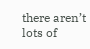there aren’t lots of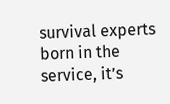survival experts born in the service, it’s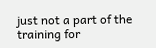just not a part of the training for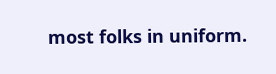most folks in uniform.